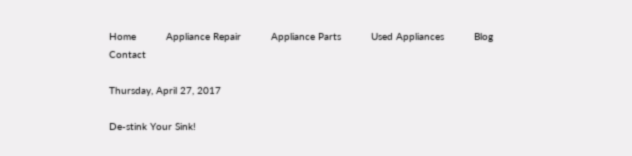Home          Appliance Repair          Appliance Parts          Used Appliances          Blog          Contact

Thursday, April 27, 2017

De-stink Your Sink!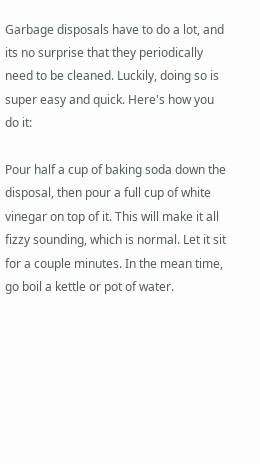Garbage disposals have to do a lot, and its no surprise that they periodically need to be cleaned. Luckily, doing so is super easy and quick. Here's how you do it:

Pour half a cup of baking soda down the disposal, then pour a full cup of white vinegar on top of it. This will make it all fizzy sounding, which is normal. Let it sit for a couple minutes. In the mean time, go boil a kettle or pot of water.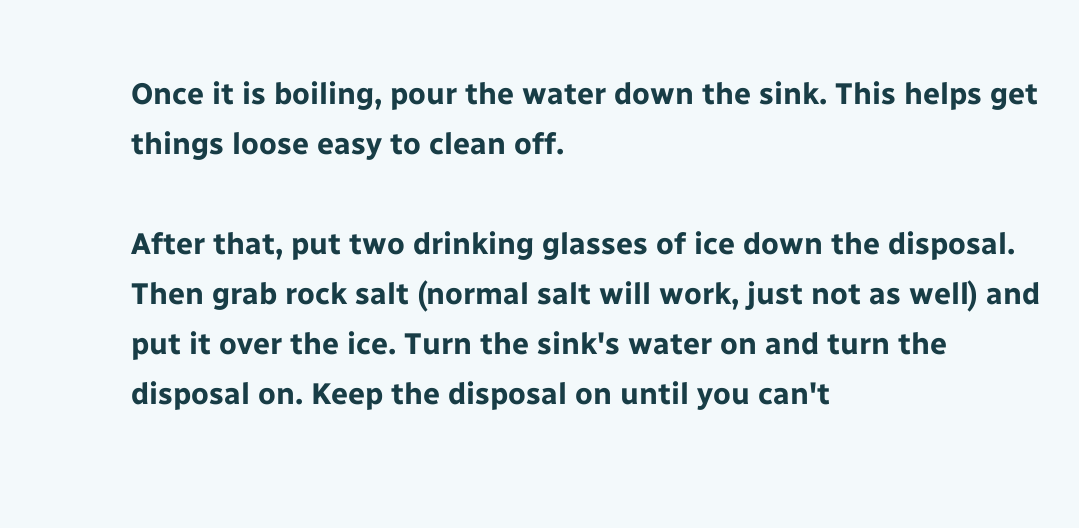Once it is boiling, pour the water down the sink. This helps get things loose easy to clean off.

After that, put two drinking glasses of ice down the disposal. Then grab rock salt (normal salt will work, just not as well) and put it over the ice. Turn the sink's water on and turn the disposal on. Keep the disposal on until you can't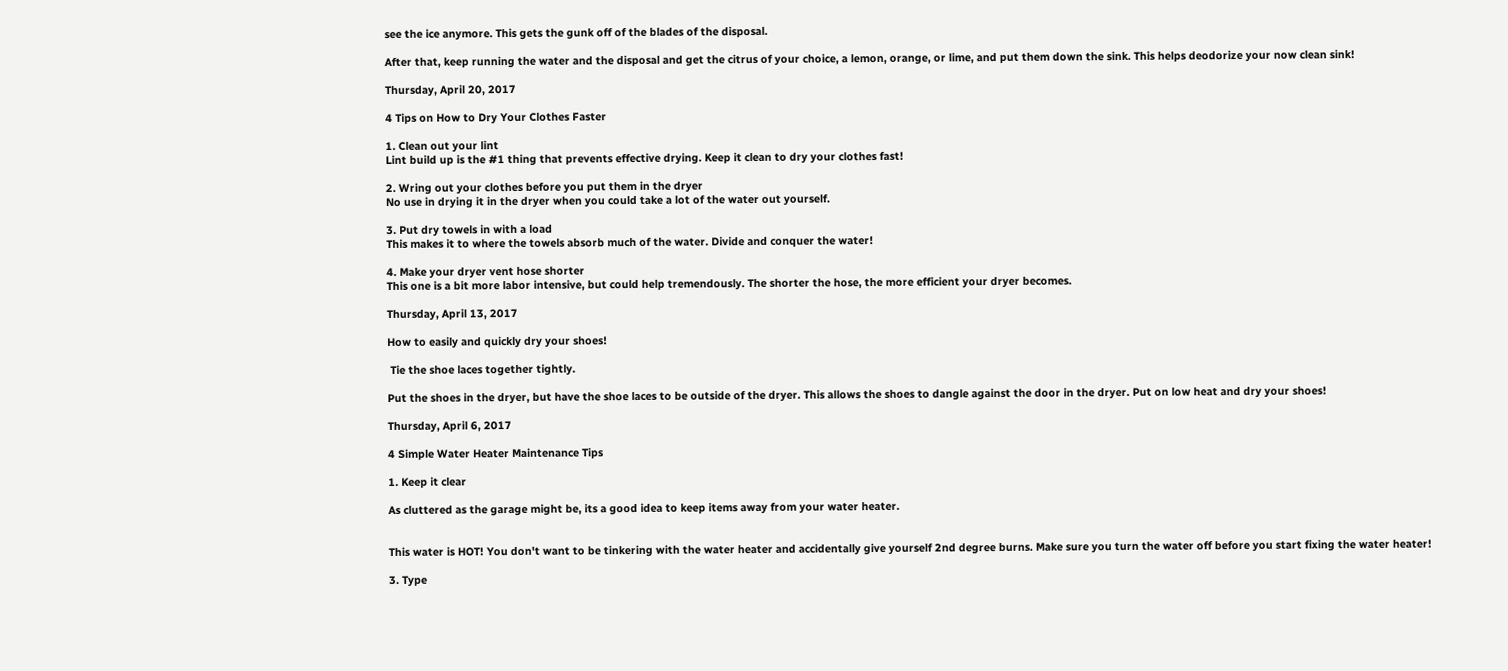see the ice anymore. This gets the gunk off of the blades of the disposal.

After that, keep running the water and the disposal and get the citrus of your choice, a lemon, orange, or lime, and put them down the sink. This helps deodorize your now clean sink!

Thursday, April 20, 2017

4 Tips on How to Dry Your Clothes Faster

1. Clean out your lint
Lint build up is the #1 thing that prevents effective drying. Keep it clean to dry your clothes fast!

2. Wring out your clothes before you put them in the dryer
No use in drying it in the dryer when you could take a lot of the water out yourself.

3. Put dry towels in with a load
This makes it to where the towels absorb much of the water. Divide and conquer the water!

4. Make your dryer vent hose shorter
This one is a bit more labor intensive, but could help tremendously. The shorter the hose, the more efficient your dryer becomes.

Thursday, April 13, 2017

How to easily and quickly dry your shoes!

 Tie the shoe laces together tightly.

Put the shoes in the dryer, but have the shoe laces to be outside of the dryer. This allows the shoes to dangle against the door in the dryer. Put on low heat and dry your shoes!

Thursday, April 6, 2017

4 Simple Water Heater Maintenance Tips

1. Keep it clear

As cluttered as the garage might be, its a good idea to keep items away from your water heater.


This water is HOT! You don't want to be tinkering with the water heater and accidentally give yourself 2nd degree burns. Make sure you turn the water off before you start fixing the water heater!

3. Type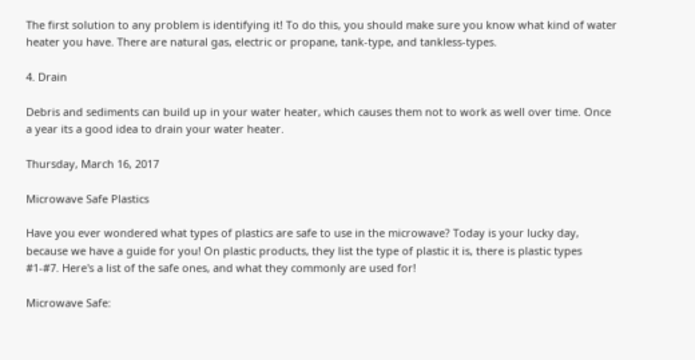The first solution to any problem is identifying it! To do this, you should make sure you know what kind of water heater you have. There are natural gas, electric or propane, tank-type, and tankless-types.

4. Drain

Debris and sediments can build up in your water heater, which causes them not to work as well over time. Once a year its a good idea to drain your water heater.

Thursday, March 16, 2017

Microwave Safe Plastics

Have you ever wondered what types of plastics are safe to use in the microwave? Today is your lucky day, because we have a guide for you! On plastic products, they list the type of plastic it is, there is plastic types #1-#7. Here's a list of the safe ones, and what they commonly are used for!

Microwave Safe: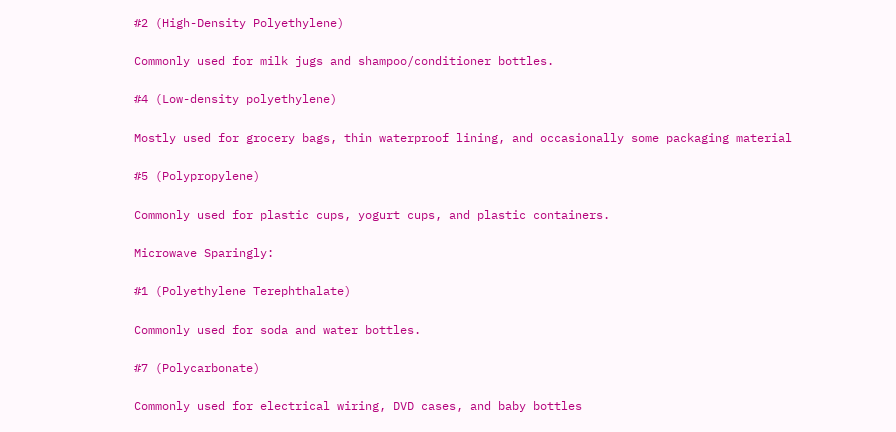#2 (High-Density Polyethylene)

Commonly used for milk jugs and shampoo/conditioner bottles.

#4 (Low-density polyethylene)

Mostly used for grocery bags, thin waterproof lining, and occasionally some packaging material

#5 (Polypropylene)

Commonly used for plastic cups, yogurt cups, and plastic containers.

Microwave Sparingly:

#1 (Polyethylene Terephthalate)

Commonly used for soda and water bottles.

#7 (Polycarbonate)

Commonly used for electrical wiring, DVD cases, and baby bottles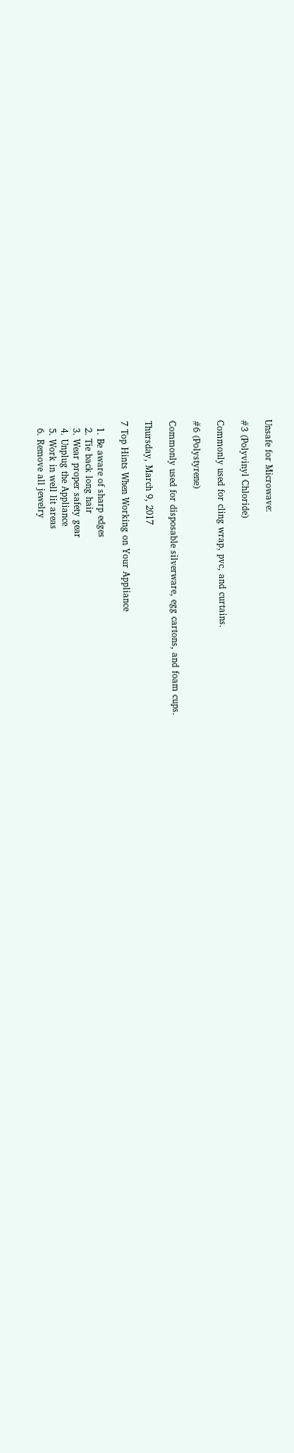Unsafe for Microwave:

#3 (Polyvinyl Chloride)

Commonly used for cling wrap, pvc, and curtains.

#6 (Polystyrene)

Commonly used for disposable silverware, egg cartons, and foam cups.

Thursday, March 9, 2017

7 Top Hints When Working on Your Appliance

  1. Be aware of sharp edges
  2. Tie back long hair
  3. Wear proper safety gear
  4. Unplug the Appliance
  5. Work in well lit areas
  6. Remove all jewelry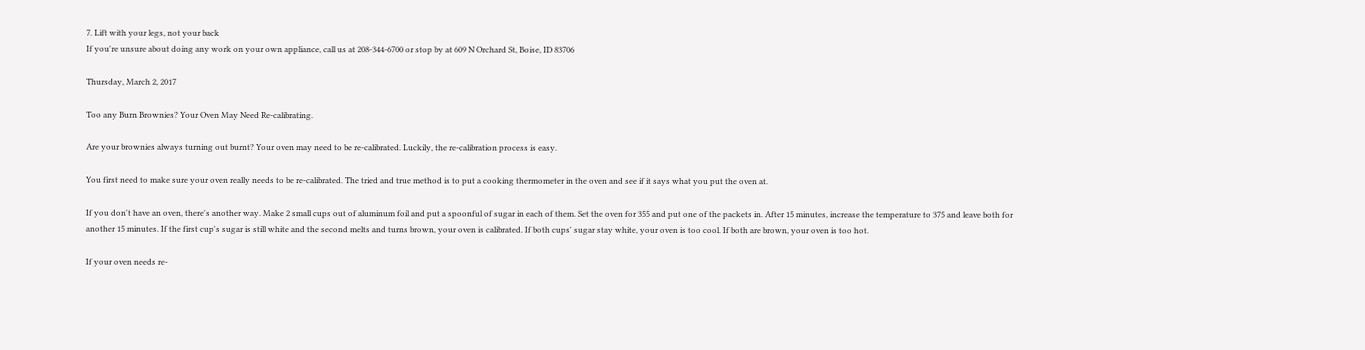7. Lift with your legs, not your back
If you're unsure about doing any work on your own appliance, call us at 208-344-6700 or stop by at 609 N Orchard St, Boise, ID 83706

Thursday, March 2, 2017

Too any Burn Brownies? Your Oven May Need Re-calibrating.

Are your brownies always turning out burnt? Your oven may need to be re-calibrated. Luckily, the re-calibration process is easy.

You first need to make sure your oven really needs to be re-calibrated. The tried and true method is to put a cooking thermometer in the oven and see if it says what you put the oven at.

If you don't have an oven, there's another way. Make 2 small cups out of aluminum foil and put a spoonful of sugar in each of them. Set the oven for 355 and put one of the packets in. After 15 minutes, increase the temperature to 375 and leave both for another 15 minutes. If the first cup's sugar is still white and the second melts and turns brown, your oven is calibrated. If both cups' sugar stay white, your oven is too cool. If both are brown, your oven is too hot.

If your oven needs re-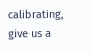calibrating, give us a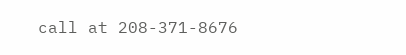call at 208-371-8676